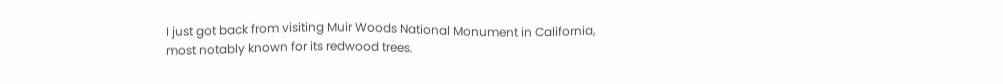I just got back from visiting Muir Woods National Monument in California, most notably known for its redwood trees.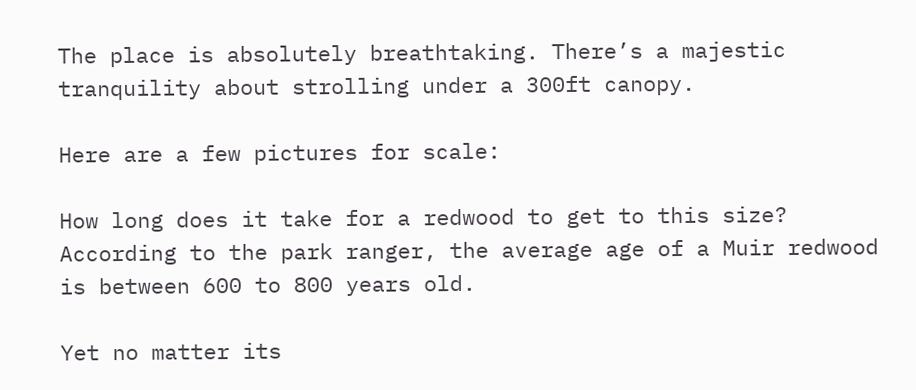The place is absolutely breathtaking. There’s a majestic tranquility about strolling under a 300ft canopy.

Here are a few pictures for scale:

How long does it take for a redwood to get to this size? According to the park ranger, the average age of a Muir redwood is between 600 to 800 years old.

Yet no matter its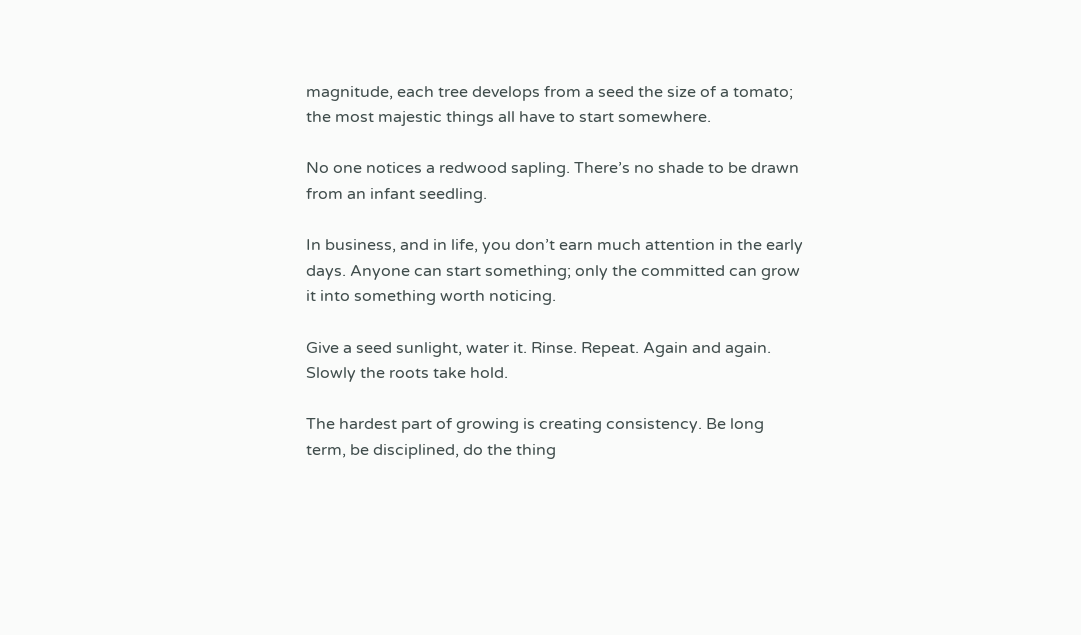magnitude, each tree develops from a seed the size of a tomato; the most majestic things all have to start somewhere.

No one notices a redwood sapling. There’s no shade to be drawn from an infant seedling.

In business, and in life, you don’t earn much attention in the early days. Anyone can start something; only the committed can grow it into something worth noticing.

Give a seed sunlight, water it. Rinse. Repeat. Again and again. Slowly the roots take hold.

The hardest part of growing is creating consistency. Be long term, be disciplined, do the thing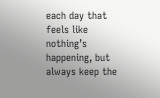each day that feels like nothing’s happening, but always keep the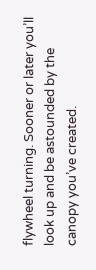flywheel turning. Sooner or later you’ll look up and be astounded by the canopy you’ve created.